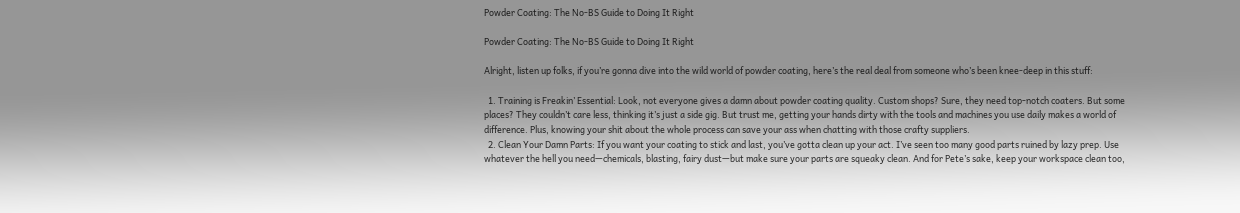Powder Coating: The No-BS Guide to Doing It Right

Powder Coating: The No-BS Guide to Doing It Right

Alright, listen up folks, if you’re gonna dive into the wild world of powder coating, here’s the real deal from someone who’s been knee-deep in this stuff:

  1. Training is Freakin’ Essential: Look, not everyone gives a damn about powder coating quality. Custom shops? Sure, they need top-notch coaters. But some places? They couldn’t care less, thinking it’s just a side gig. But trust me, getting your hands dirty with the tools and machines you use daily makes a world of difference. Plus, knowing your shit about the whole process can save your ass when chatting with those crafty suppliers.
  2. Clean Your Damn Parts: If you want your coating to stick and last, you’ve gotta clean up your act. I’ve seen too many good parts ruined by lazy prep. Use whatever the hell you need—chemicals, blasting, fairy dust—but make sure your parts are squeaky clean. And for Pete’s sake, keep your workspace clean too,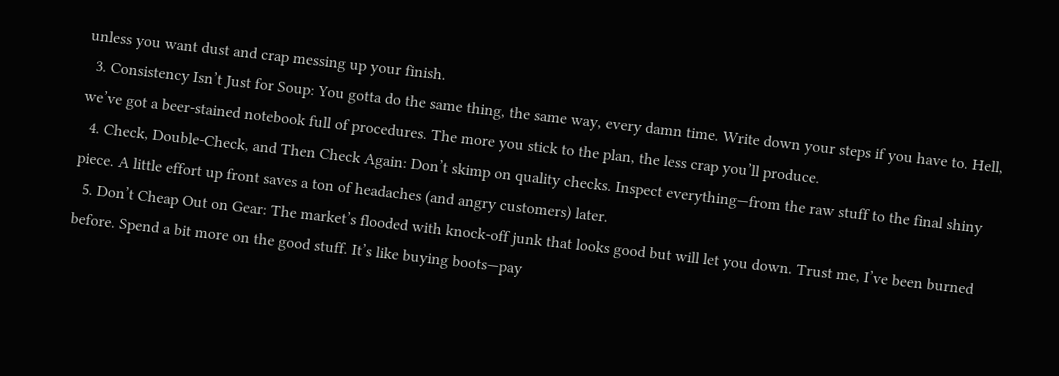unless you want dust and crap messing up your finish.
  3. Consistency Isn’t Just for Soup: You gotta do the same thing, the same way, every damn time. Write down your steps if you have to. Hell, we’ve got a beer-stained notebook full of procedures. The more you stick to the plan, the less crap you’ll produce.
  4. Check, Double-Check, and Then Check Again: Don’t skimp on quality checks. Inspect everything—from the raw stuff to the final shiny piece. A little effort up front saves a ton of headaches (and angry customers) later.
  5. Don’t Cheap Out on Gear: The market’s flooded with knock-off junk that looks good but will let you down. Trust me, I’ve been burned before. Spend a bit more on the good stuff. It’s like buying boots—pay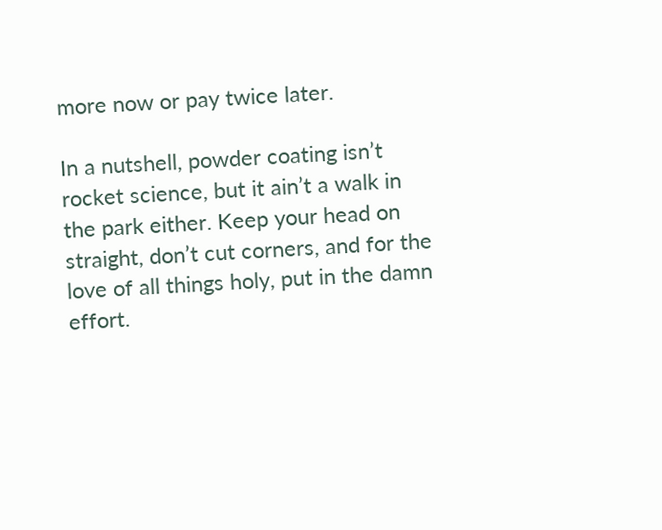more now or pay twice later.

In a nutshell, powder coating isn’t rocket science, but it ain’t a walk in the park either. Keep your head on straight, don’t cut corners, and for the love of all things holy, put in the damn effort.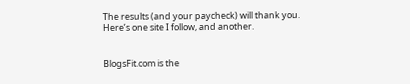The results (and your paycheck) will thank you. Here’s one site I follow, and another.


BlogsFit.com is the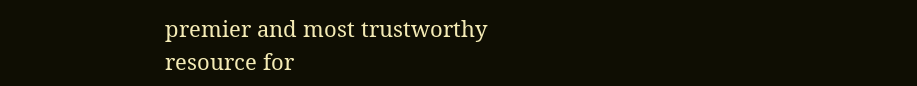premier and most trustworthy resource for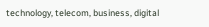technology, telecom, business, digital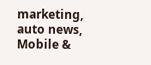marketing, auto news, Mobile &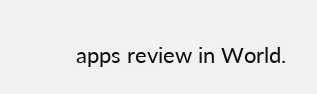apps review in World.